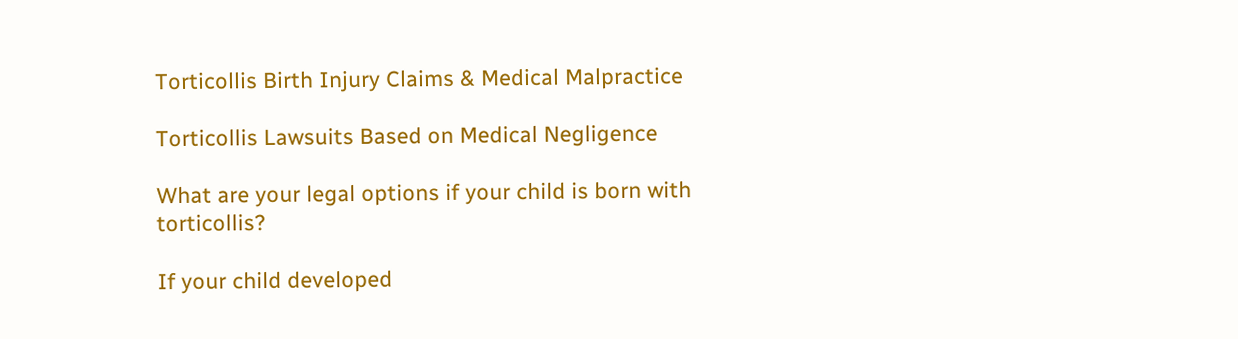Torticollis Birth Injury Claims & Medical Malpractice

Torticollis Lawsuits Based on Medical Negligence

What are your legal options if your child is born with torticollis?

If your child developed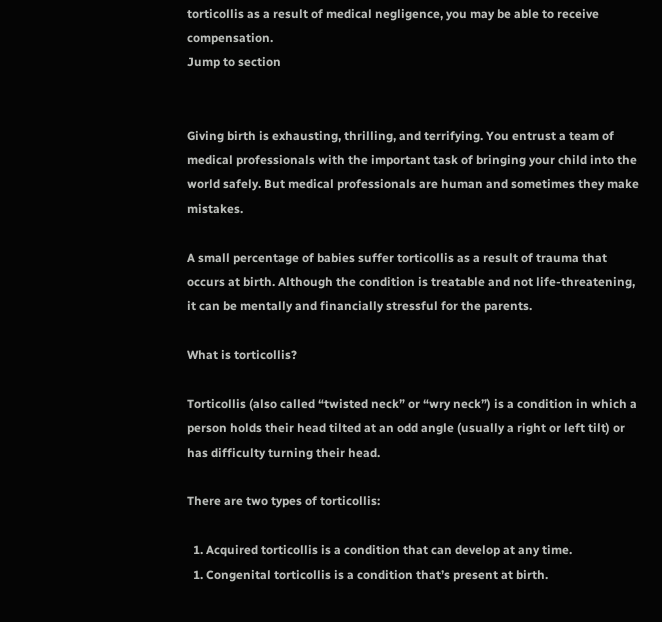torticollis as a result of medical negligence, you may be able to receive compensation.
Jump to section


Giving birth is exhausting, thrilling, and terrifying. You entrust a team of medical professionals with the important task of bringing your child into the world safely. But medical professionals are human and sometimes they make mistakes.

A small percentage of babies suffer torticollis as a result of trauma that occurs at birth. Although the condition is treatable and not life-threatening, it can be mentally and financially stressful for the parents.

What is torticollis?

Torticollis (also called “twisted neck” or “wry neck”) is a condition in which a person holds their head tilted at an odd angle (usually a right or left tilt) or has difficulty turning their head.

There are two types of torticollis:

  1. Acquired torticollis is a condition that can develop at any time.
  1. Congenital torticollis is a condition that’s present at birth.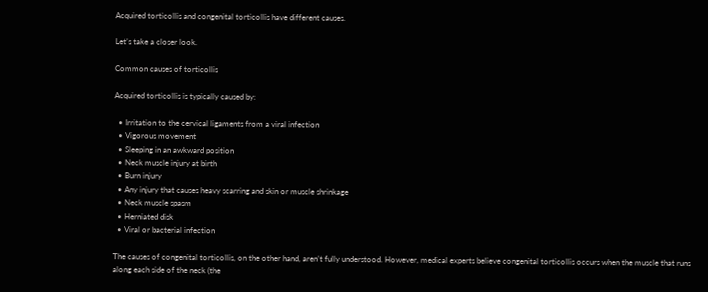Acquired torticollis and congenital torticollis have different causes.

Let’s take a closer look.

Common causes of torticollis

Acquired torticollis is typically caused by:

  • Irritation to the cervical ligaments from a viral infection
  • Vigorous movement
  • Sleeping in an awkward position
  • Neck muscle injury at birth
  • Burn injury
  • Any injury that causes heavy scarring and skin or muscle shrinkage
  • Neck muscle spasm
  • Herniated disk
  • Viral or bacterial infection

The causes of congenital torticollis, on the other hand, aren’t fully understood. However, medical experts believe congenital torticollis occurs when the muscle that runs along each side of the neck (the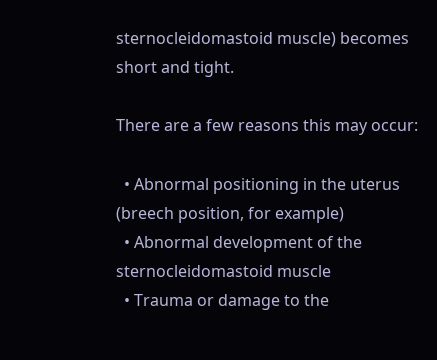sternocleidomastoid muscle) becomes short and tight.

There are a few reasons this may occur:

  • Abnormal positioning in the uterus (breech position, for example)
  • Abnormal development of the sternocleidomastoid muscle
  • Trauma or damage to the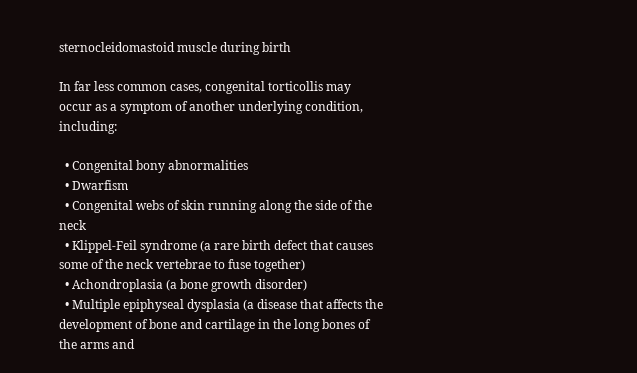sternocleidomastoid muscle during birth

In far less common cases, congenital torticollis may occur as a symptom of another underlying condition, including:

  • Congenital bony abnormalities
  • Dwarfism
  • Congenital webs of skin running along the side of the neck
  • Klippel-Feil syndrome (a rare birth defect that causes some of the neck vertebrae to fuse together)
  • Achondroplasia (a bone growth disorder)
  • Multiple epiphyseal dysplasia (a disease that affects the development of bone and cartilage in the long bones of the arms and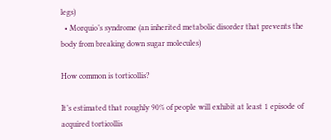legs)
  • Morquio’s syndrome (an inherited metabolic disorder that prevents the body from breaking down sugar molecules)

How common is torticollis?

It’s estimated that roughly 90% of people will exhibit at least 1 episode of acquired torticollis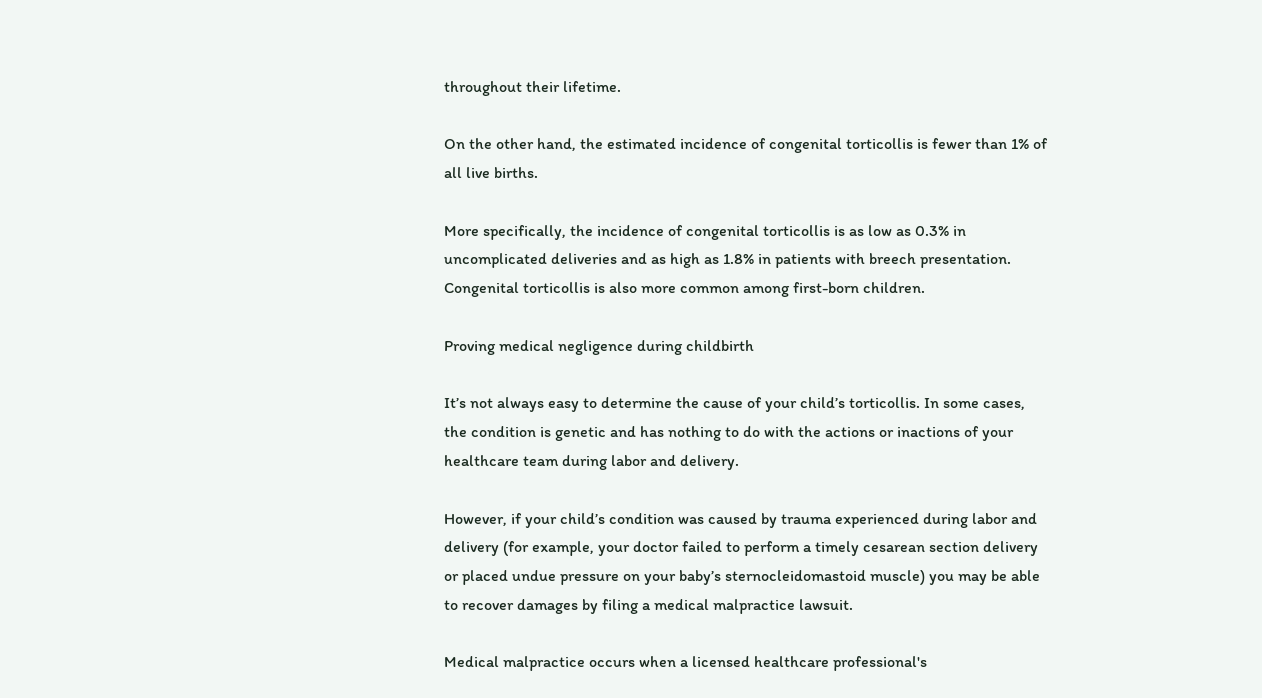throughout their lifetime.

On the other hand, the estimated incidence of congenital torticollis is fewer than 1% of all live births.

More specifically, the incidence of congenital torticollis is as low as 0.3% in uncomplicated deliveries and as high as 1.8% in patients with breech presentation. Congenital torticollis is also more common among first-born children.

Proving medical negligence during childbirth

It’s not always easy to determine the cause of your child’s torticollis. In some cases, the condition is genetic and has nothing to do with the actions or inactions of your healthcare team during labor and delivery.

However, if your child’s condition was caused by trauma experienced during labor and delivery (for example, your doctor failed to perform a timely cesarean section delivery or placed undue pressure on your baby’s sternocleidomastoid muscle) you may be able to recover damages by filing a medical malpractice lawsuit.

Medical malpractice occurs when a licensed healthcare professional's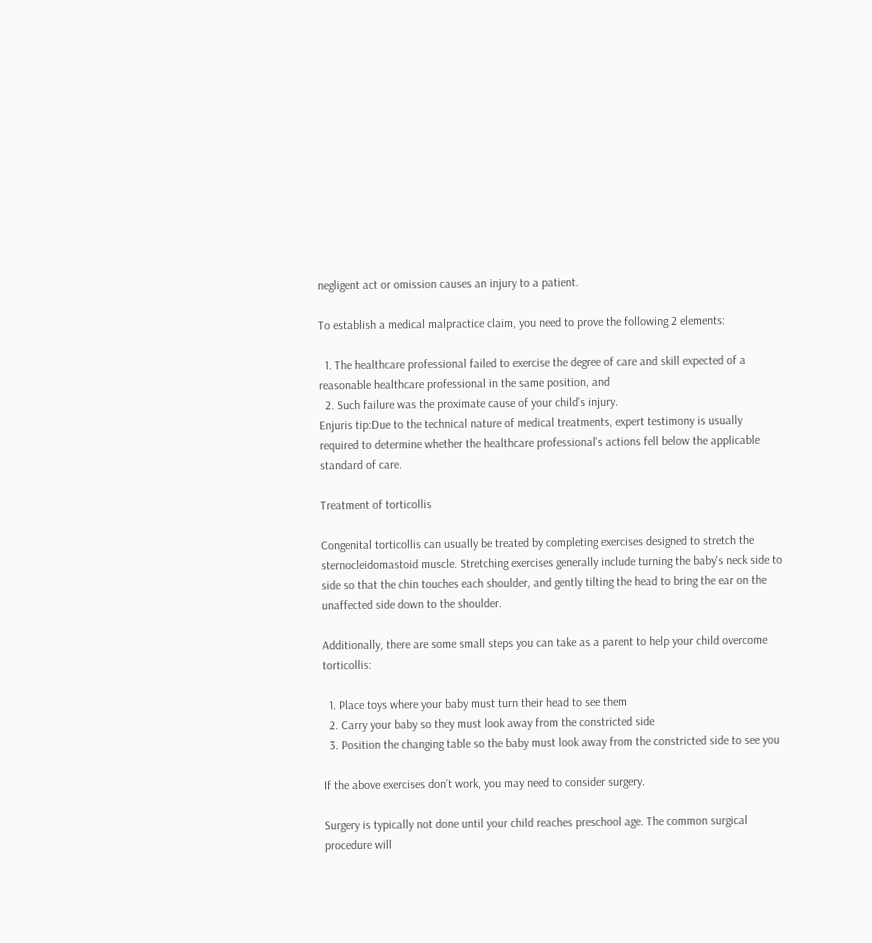negligent act or omission causes an injury to a patient.

To establish a medical malpractice claim, you need to prove the following 2 elements:

  1. The healthcare professional failed to exercise the degree of care and skill expected of a reasonable healthcare professional in the same position, and
  2. Such failure was the proximate cause of your child’s injury.
Enjuris tip:Due to the technical nature of medical treatments, expert testimony is usually required to determine whether the healthcare professional's actions fell below the applicable standard of care.

Treatment of torticollis

Congenital torticollis can usually be treated by completing exercises designed to stretch the sternocleidomastoid muscle. Stretching exercises generally include turning the baby's neck side to side so that the chin touches each shoulder, and gently tilting the head to bring the ear on the unaffected side down to the shoulder.

Additionally, there are some small steps you can take as a parent to help your child overcome torticollis:

  1. Place toys where your baby must turn their head to see them
  2. Carry your baby so they must look away from the constricted side
  3. Position the changing table so the baby must look away from the constricted side to see you

If the above exercises don’t work, you may need to consider surgery.

Surgery is typically not done until your child reaches preschool age. The common surgical procedure will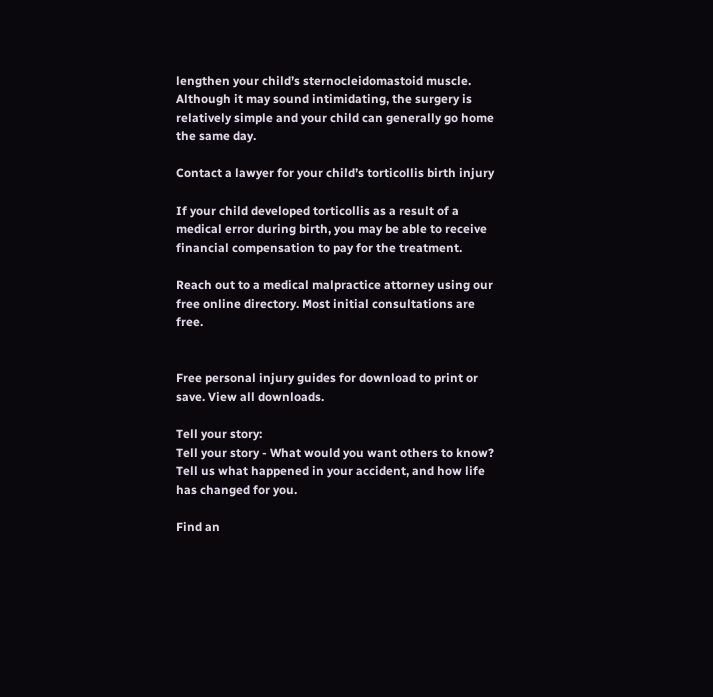lengthen your child’s sternocleidomastoid muscle. Although it may sound intimidating, the surgery is relatively simple and your child can generally go home the same day.

Contact a lawyer for your child’s torticollis birth injury

If your child developed torticollis as a result of a medical error during birth, you may be able to receive financial compensation to pay for the treatment.

Reach out to a medical malpractice attorney using our free online directory. Most initial consultations are free.


Free personal injury guides for download to print or save. View all downloads.

Tell your story:
Tell your story - What would you want others to know? Tell us what happened in your accident, and how life has changed for you.

Find an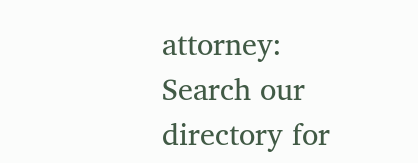attorney:
Search our directory for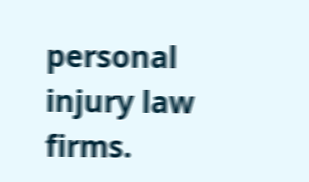personal injury law firms.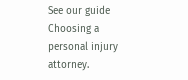See our guide Choosing a personal injury attorney.